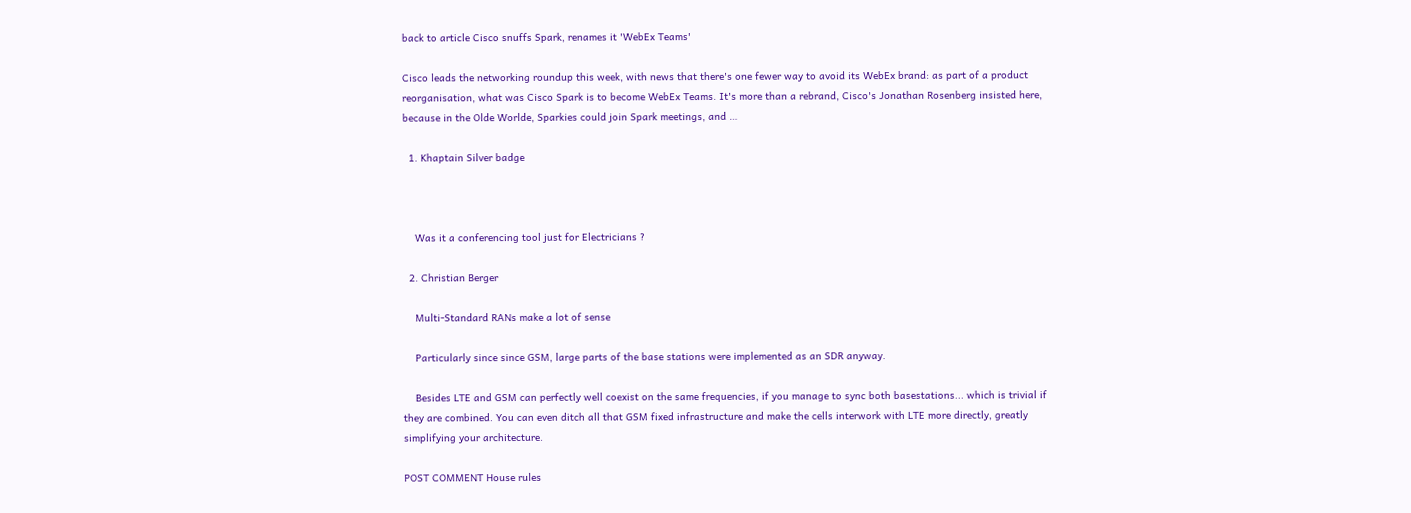back to article Cisco snuffs Spark, renames it 'WebEx Teams'

Cisco leads the networking roundup this week, with news that there's one fewer way to avoid its WebEx brand: as part of a product reorganisation, what was Cisco Spark is to become WebEx Teams. It's more than a rebrand, Cisco's Jonathan Rosenberg insisted here, because in the Olde Worlde, Sparkies could join Spark meetings, and …

  1. Khaptain Silver badge



    Was it a conferencing tool just for Electricians ?

  2. Christian Berger

    Multi-Standard RANs make a lot of sense

    Particularly since since GSM, large parts of the base stations were implemented as an SDR anyway.

    Besides LTE and GSM can perfectly well coexist on the same frequencies, if you manage to sync both basestations... which is trivial if they are combined. You can even ditch all that GSM fixed infrastructure and make the cells interwork with LTE more directly, greatly simplifying your architecture.

POST COMMENT House rules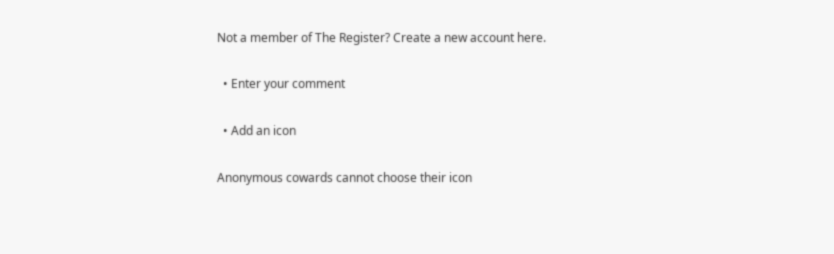Not a member of The Register? Create a new account here.

  • Enter your comment

  • Add an icon

Anonymous cowards cannot choose their icon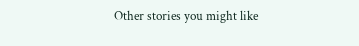Other stories you might like